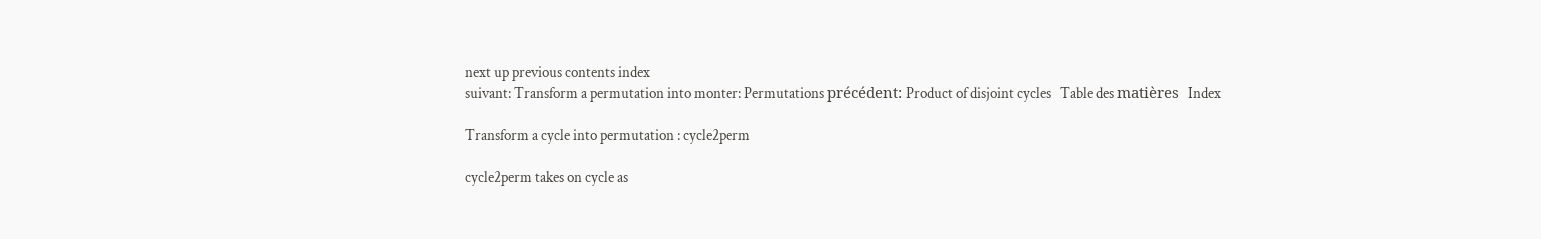next up previous contents index
suivant: Transform a permutation into monter: Permutations précédent: Product of disjoint cycles   Table des matières   Index

Transform a cycle into permutation : cycle2perm

cycle2perm takes on cycle as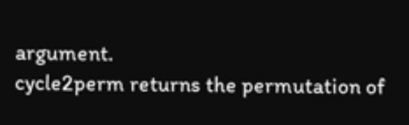argument.
cycle2perm returns the permutation of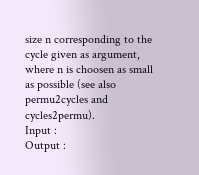size n corresponding to the cycle given as argument, where n is choosen as small as possible (see also permu2cycles and cycles2permu).
Input :
Output :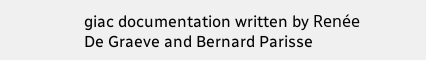giac documentation written by Renée De Graeve and Bernard Parisse